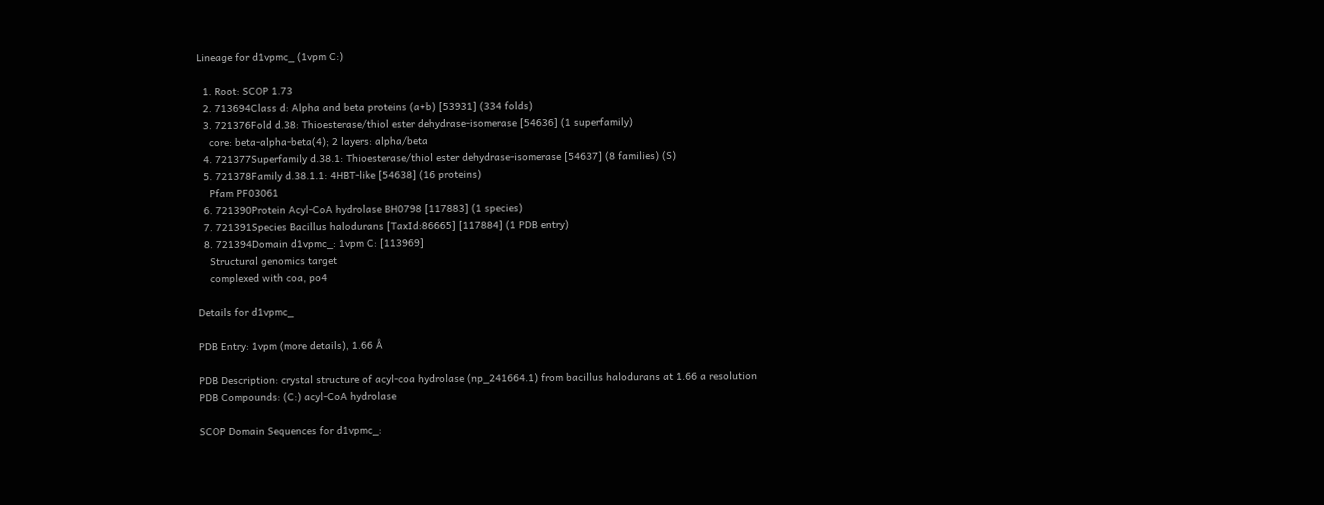Lineage for d1vpmc_ (1vpm C:)

  1. Root: SCOP 1.73
  2. 713694Class d: Alpha and beta proteins (a+b) [53931] (334 folds)
  3. 721376Fold d.38: Thioesterase/thiol ester dehydrase-isomerase [54636] (1 superfamily)
    core: beta-alpha-beta(4); 2 layers: alpha/beta
  4. 721377Superfamily d.38.1: Thioesterase/thiol ester dehydrase-isomerase [54637] (8 families) (S)
  5. 721378Family d.38.1.1: 4HBT-like [54638] (16 proteins)
    Pfam PF03061
  6. 721390Protein Acyl-CoA hydrolase BH0798 [117883] (1 species)
  7. 721391Species Bacillus halodurans [TaxId:86665] [117884] (1 PDB entry)
  8. 721394Domain d1vpmc_: 1vpm C: [113969]
    Structural genomics target
    complexed with coa, po4

Details for d1vpmc_

PDB Entry: 1vpm (more details), 1.66 Å

PDB Description: crystal structure of acyl-coa hydrolase (np_241664.1) from bacillus halodurans at 1.66 a resolution
PDB Compounds: (C:) acyl-CoA hydrolase

SCOP Domain Sequences for d1vpmc_: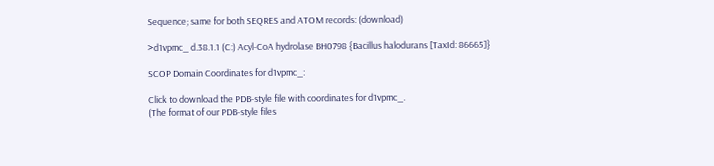Sequence; same for both SEQRES and ATOM records: (download)

>d1vpmc_ d.38.1.1 (C:) Acyl-CoA hydrolase BH0798 {Bacillus halodurans [TaxId: 86665]}

SCOP Domain Coordinates for d1vpmc_:

Click to download the PDB-style file with coordinates for d1vpmc_.
(The format of our PDB-style files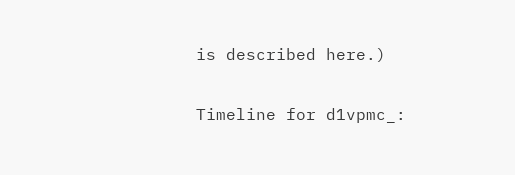is described here.)

Timeline for d1vpmc_: